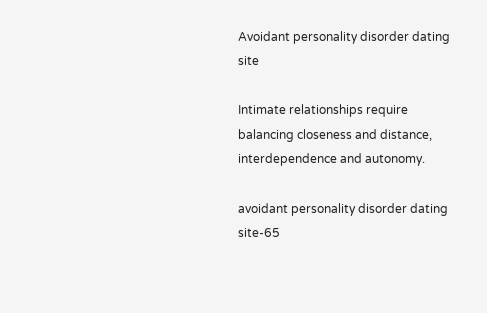Avoidant personality disorder dating site

Intimate relationships require balancing closeness and distance, interdependence and autonomy.

avoidant personality disorder dating site-65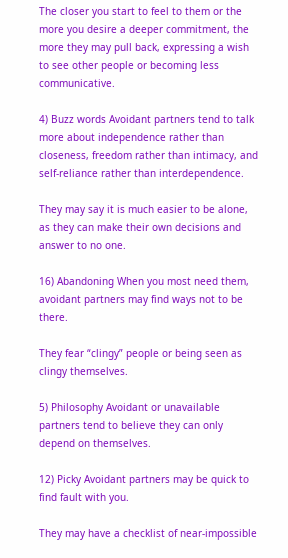The closer you start to feel to them or the more you desire a deeper commitment, the more they may pull back, expressing a wish to see other people or becoming less communicative.

4) Buzz words Avoidant partners tend to talk more about independence rather than closeness, freedom rather than intimacy, and self-reliance rather than interdependence.

They may say it is much easier to be alone, as they can make their own decisions and answer to no one.

16) Abandoning When you most need them, avoidant partners may find ways not to be there.

They fear “clingy” people or being seen as clingy themselves.

5) Philosophy Avoidant or unavailable partners tend to believe they can only depend on themselves.

12) Picky Avoidant partners may be quick to find fault with you.

They may have a checklist of near-impossible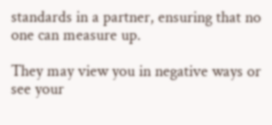standards in a partner, ensuring that no one can measure up.

They may view you in negative ways or see your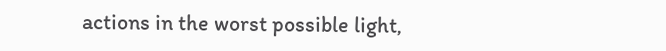actions in the worst possible light,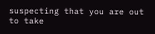suspecting that you are out to take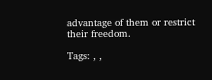advantage of them or restrict their freedom.

Tags: , ,